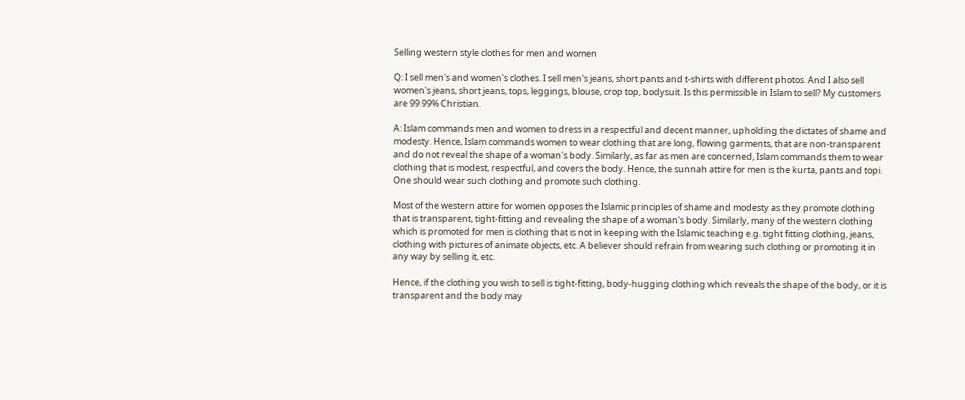Selling western style clothes for men and women

Q: I sell men's and women's clothes. I sell men's jeans, short pants and t-shirts with different photos. And I also sell women's jeans, short jeans, tops, leggings, blouse, crop top, bodysuit. Is this permissible in Islam to sell? My customers are 99.99% Christian.

A: Islam commands men and women to dress in a respectful and decent manner, upholding the dictates of shame and modesty. Hence, Islam commands women to wear clothing that are long, flowing garments, that are non-transparent and do not reveal the shape of a woman's body. Similarly, as far as men are concerned, Islam commands them to wear clothing that is modest, respectful, and covers the body. Hence, the sunnah attire for men is the kurta, pants and topi. One should wear such clothing and promote such clothing.

Most of the western attire for women opposes the Islamic principles of shame and modesty as they promote clothing that is transparent, tight-fitting and revealing the shape of a woman's body. Similarly, many of the western clothing which is promoted for men is clothing that is not in keeping with the Islamic teaching e.g. tight fitting clothing, jeans, clothing with pictures of animate objects, etc. A believer should refrain from wearing such clothing or promoting it in any way by selling it, etc.

Hence, if the clothing you wish to sell is tight-fitting, body-hugging clothing which reveals the shape of the body, or it is transparent and the body may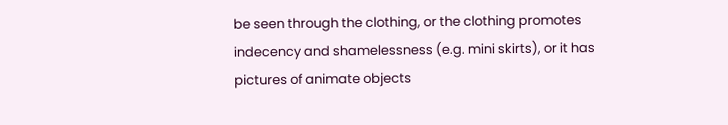be seen through the clothing, or the clothing promotes indecency and shamelessness (e.g. mini skirts), or it has pictures of animate objects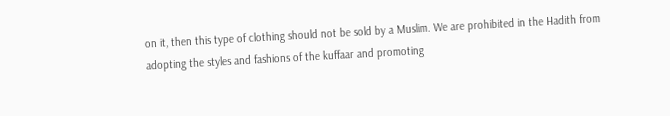on it, then this type of clothing should not be sold by a Muslim. We are prohibited in the Hadith from adopting the styles and fashions of the kuffaar and promoting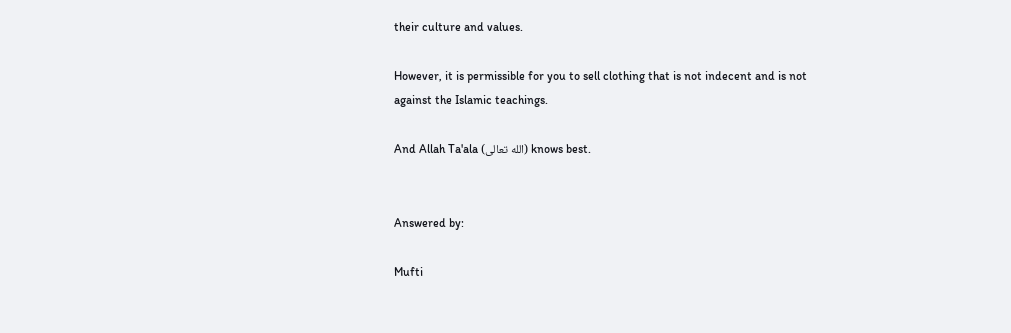their culture and values.

However, it is permissible for you to sell clothing that is not indecent and is not against the Islamic teachings.

And Allah Ta'ala (الله تعالى) knows best.


Answered by:

Mufti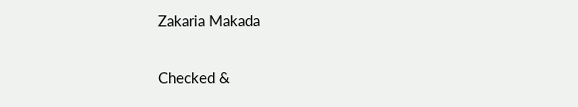Zakaria Makada

Checked &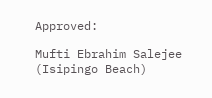Approved:

Mufti Ebrahim Salejee (Isipingo Beach)